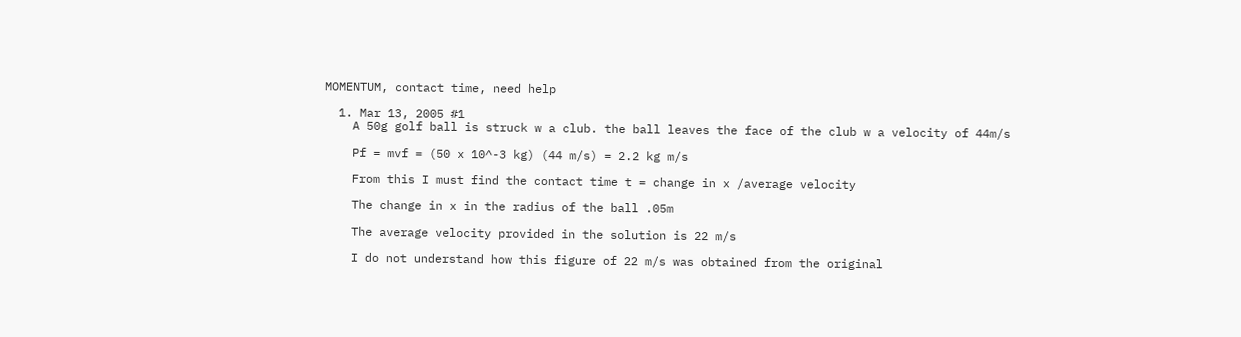MOMENTUM, contact time, need help

  1. Mar 13, 2005 #1
    A 50g golf ball is struck w a club. the ball leaves the face of the club w a velocity of 44m/s

    Pf = mvf = (50 x 10^-3 kg) (44 m/s) = 2.2 kg m/s

    From this I must find the contact time t = change in x /average velocity

    The change in x in the radius of the ball .05m

    The average velocity provided in the solution is 22 m/s

    I do not understand how this figure of 22 m/s was obtained from the original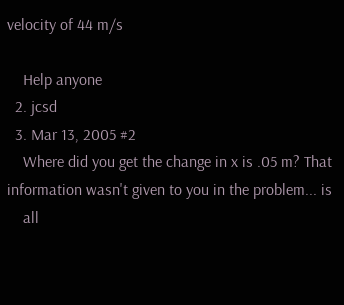velocity of 44 m/s

    Help anyone
  2. jcsd
  3. Mar 13, 2005 #2
    Where did you get the change in x is .05 m? That information wasn't given to you in the problem... is
    all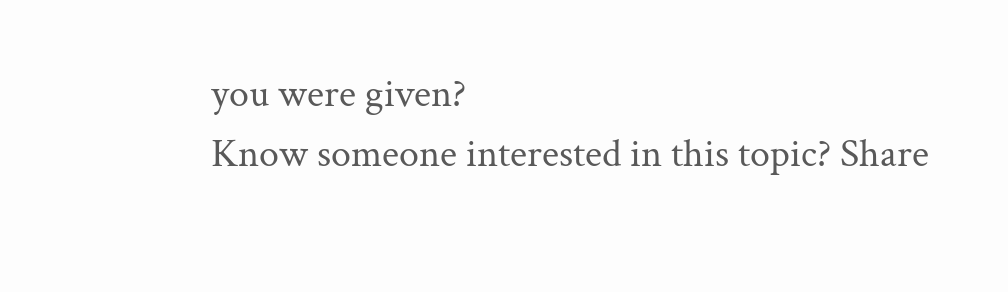you were given?
Know someone interested in this topic? Share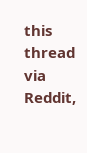this thread via Reddit,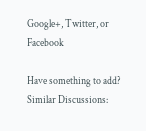Google+, Twitter, or Facebook

Have something to add?
Similar Discussions: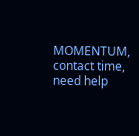MOMENTUM, contact time, need help